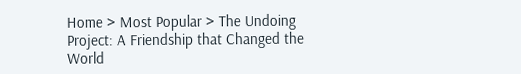Home > Most Popular > The Undoing Project: A Friendship that Changed the World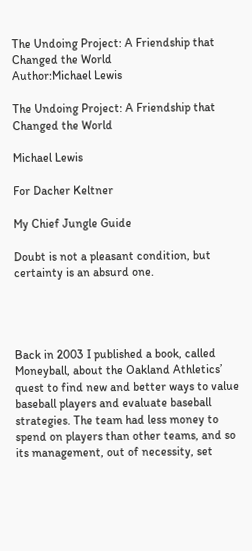The Undoing Project: A Friendship that Changed the World
Author:Michael Lewis

The Undoing Project: A Friendship that Changed the World

Michael Lewis

For Dacher Keltner

My Chief Jungle Guide

Doubt is not a pleasant condition, but certainty is an absurd one.




Back in 2003 I published a book, called Moneyball, about the Oakland Athletics’ quest to find new and better ways to value baseball players and evaluate baseball strategies. The team had less money to spend on players than other teams, and so its management, out of necessity, set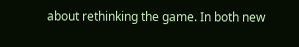about rethinking the game. In both new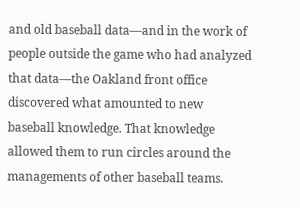and old baseball data—and in the work of people outside the game who had analyzed that data—the Oakland front office discovered what amounted to new baseball knowledge. That knowledge allowed them to run circles around the managements of other baseball teams.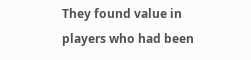They found value in players who had been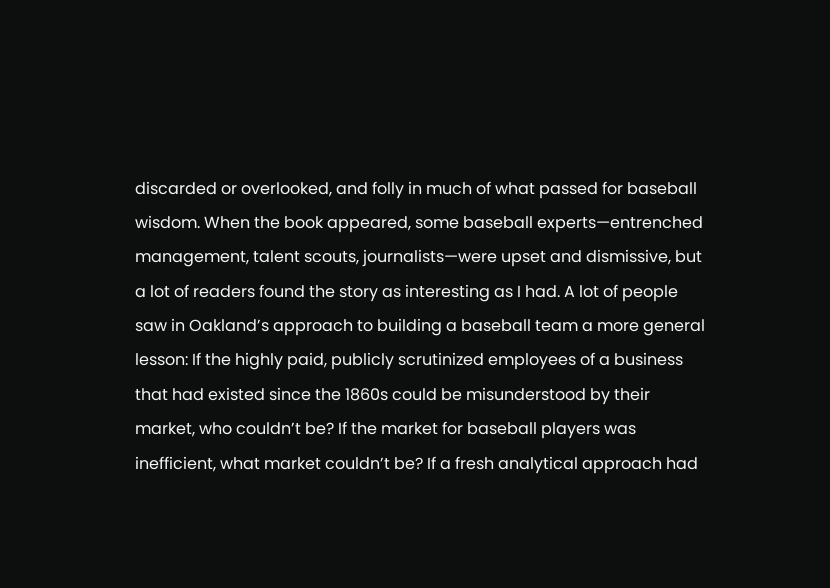discarded or overlooked, and folly in much of what passed for baseball wisdom. When the book appeared, some baseball experts—entrenched management, talent scouts, journalists—were upset and dismissive, but a lot of readers found the story as interesting as I had. A lot of people saw in Oakland’s approach to building a baseball team a more general lesson: If the highly paid, publicly scrutinized employees of a business that had existed since the 1860s could be misunderstood by their market, who couldn’t be? If the market for baseball players was inefficient, what market couldn’t be? If a fresh analytical approach had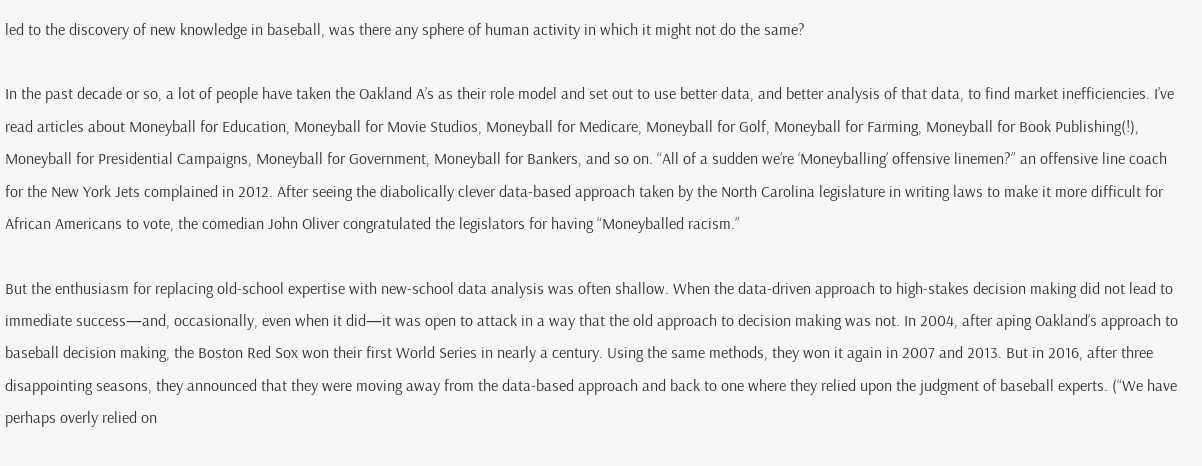led to the discovery of new knowledge in baseball, was there any sphere of human activity in which it might not do the same?

In the past decade or so, a lot of people have taken the Oakland A’s as their role model and set out to use better data, and better analysis of that data, to find market inefficiencies. I’ve read articles about Moneyball for Education, Moneyball for Movie Studios, Moneyball for Medicare, Moneyball for Golf, Moneyball for Farming, Moneyball for Book Publishing(!), Moneyball for Presidential Campaigns, Moneyball for Government, Moneyball for Bankers, and so on. “All of a sudden we’re ‘Moneyballing’ offensive linemen?” an offensive line coach for the New York Jets complained in 2012. After seeing the diabolically clever data-based approach taken by the North Carolina legislature in writing laws to make it more difficult for African Americans to vote, the comedian John Oliver congratulated the legislators for having “Moneyballed racism.”

But the enthusiasm for replacing old-school expertise with new-school data analysis was often shallow. When the data-driven approach to high-stakes decision making did not lead to immediate success—and, occasionally, even when it did—it was open to attack in a way that the old approach to decision making was not. In 2004, after aping Oakland’s approach to baseball decision making, the Boston Red Sox won their first World Series in nearly a century. Using the same methods, they won it again in 2007 and 2013. But in 2016, after three disappointing seasons, they announced that they were moving away from the data-based approach and back to one where they relied upon the judgment of baseball experts. (“We have perhaps overly relied on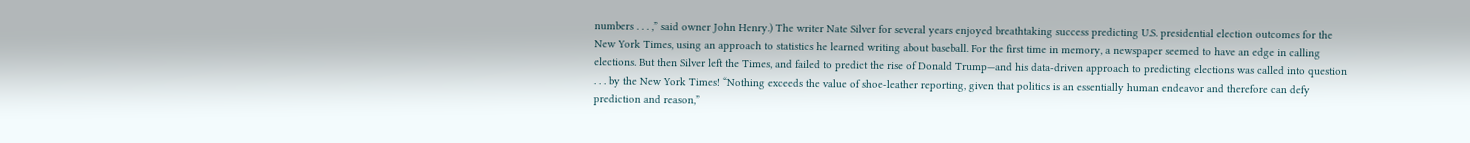numbers . . . ,” said owner John Henry.) The writer Nate Silver for several years enjoyed breathtaking success predicting U.S. presidential election outcomes for the New York Times, using an approach to statistics he learned writing about baseball. For the first time in memory, a newspaper seemed to have an edge in calling elections. But then Silver left the Times, and failed to predict the rise of Donald Trump—and his data-driven approach to predicting elections was called into question . . . by the New York Times! “Nothing exceeds the value of shoe-leather reporting, given that politics is an essentially human endeavor and therefore can defy prediction and reason,”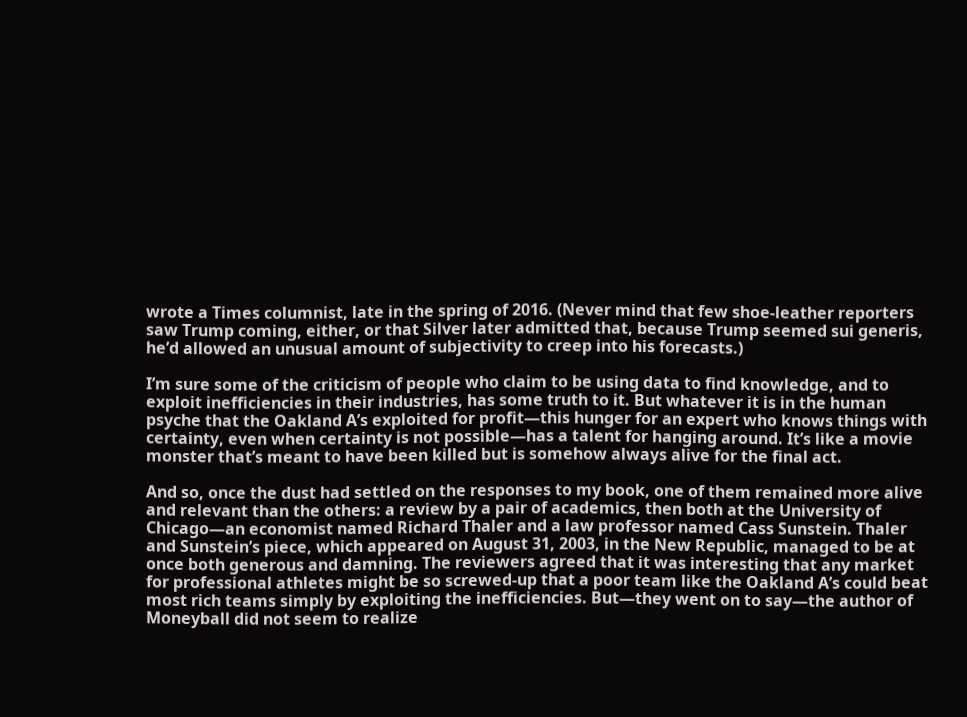wrote a Times columnist, late in the spring of 2016. (Never mind that few shoe-leather reporters saw Trump coming, either, or that Silver later admitted that, because Trump seemed sui generis, he’d allowed an unusual amount of subjectivity to creep into his forecasts.)

I’m sure some of the criticism of people who claim to be using data to find knowledge, and to exploit inefficiencies in their industries, has some truth to it. But whatever it is in the human psyche that the Oakland A’s exploited for profit—this hunger for an expert who knows things with certainty, even when certainty is not possible—has a talent for hanging around. It’s like a movie monster that’s meant to have been killed but is somehow always alive for the final act.

And so, once the dust had settled on the responses to my book, one of them remained more alive and relevant than the others: a review by a pair of academics, then both at the University of Chicago—an economist named Richard Thaler and a law professor named Cass Sunstein. Thaler and Sunstein’s piece, which appeared on August 31, 2003, in the New Republic, managed to be at once both generous and damning. The reviewers agreed that it was interesting that any market for professional athletes might be so screwed-up that a poor team like the Oakland A’s could beat most rich teams simply by exploiting the inefficiencies. But—they went on to say—the author of Moneyball did not seem to realize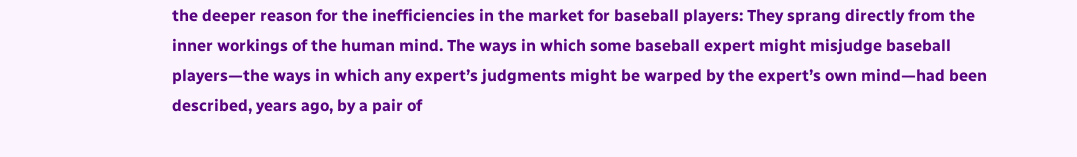the deeper reason for the inefficiencies in the market for baseball players: They sprang directly from the inner workings of the human mind. The ways in which some baseball expert might misjudge baseball players—the ways in which any expert’s judgments might be warped by the expert’s own mind—had been described, years ago, by a pair of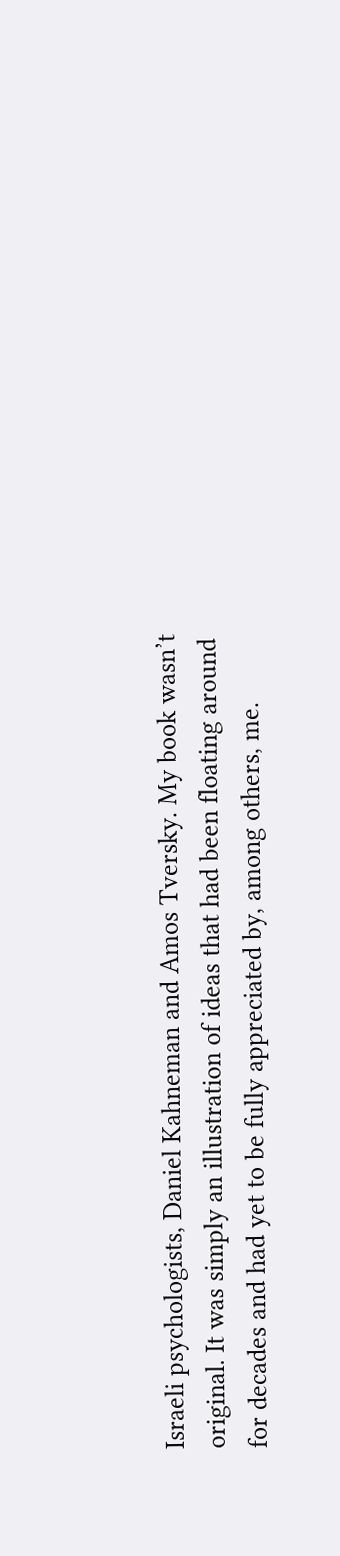Israeli psychologists, Daniel Kahneman and Amos Tversky. My book wasn’t original. It was simply an illustration of ideas that had been floating around for decades and had yet to be fully appreciated by, among others, me.